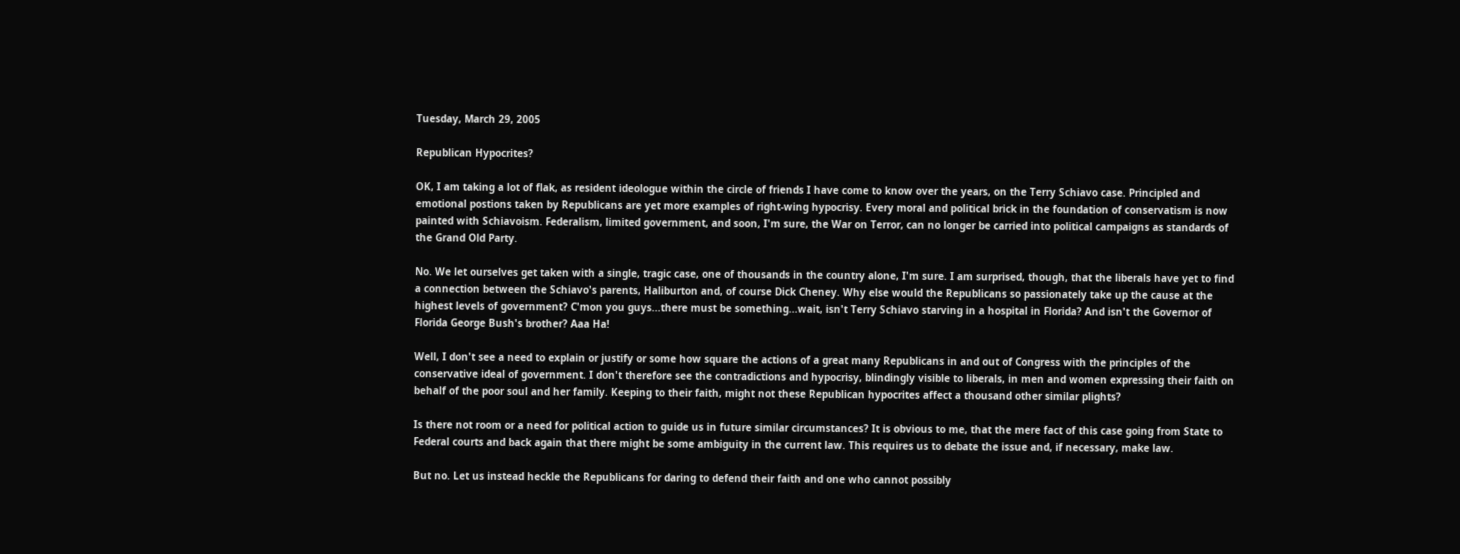Tuesday, March 29, 2005

Republican Hypocrites?

OK, I am taking a lot of flak, as resident ideologue within the circle of friends I have come to know over the years, on the Terry Schiavo case. Principled and emotional postions taken by Republicans are yet more examples of right-wing hypocrisy. Every moral and political brick in the foundation of conservatism is now painted with Schiavoism. Federalism, limited government, and soon, I'm sure, the War on Terror, can no longer be carried into political campaigns as standards of the Grand Old Party.

No. We let ourselves get taken with a single, tragic case, one of thousands in the country alone, I'm sure. I am surprised, though, that the liberals have yet to find a connection between the Schiavo's parents, Haliburton and, of course Dick Cheney. Why else would the Republicans so passionately take up the cause at the highest levels of government? C'mon you guys...there must be something...wait, isn't Terry Schiavo starving in a hospital in Florida? And isn't the Governor of Florida George Bush's brother? Aaa Ha!

Well, I don't see a need to explain or justify or some how square the actions of a great many Republicans in and out of Congress with the principles of the conservative ideal of government. I don't therefore see the contradictions and hypocrisy, blindingly visible to liberals, in men and women expressing their faith on behalf of the poor soul and her family. Keeping to their faith, might not these Republican hypocrites affect a thousand other similar plights?

Is there not room or a need for political action to guide us in future similar circumstances? It is obvious to me, that the mere fact of this case going from State to Federal courts and back again that there might be some ambiguity in the current law. This requires us to debate the issue and, if necessary, make law.

But no. Let us instead heckle the Republicans for daring to defend their faith and one who cannot possibly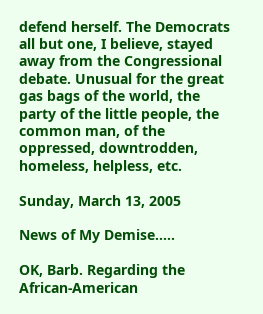defend herself. The Democrats all but one, I believe, stayed away from the Congressional debate. Unusual for the great gas bags of the world, the party of the little people, the common man, of the oppressed, downtrodden, homeless, helpless, etc.

Sunday, March 13, 2005

News of My Demise.....

OK, Barb. Regarding the African-American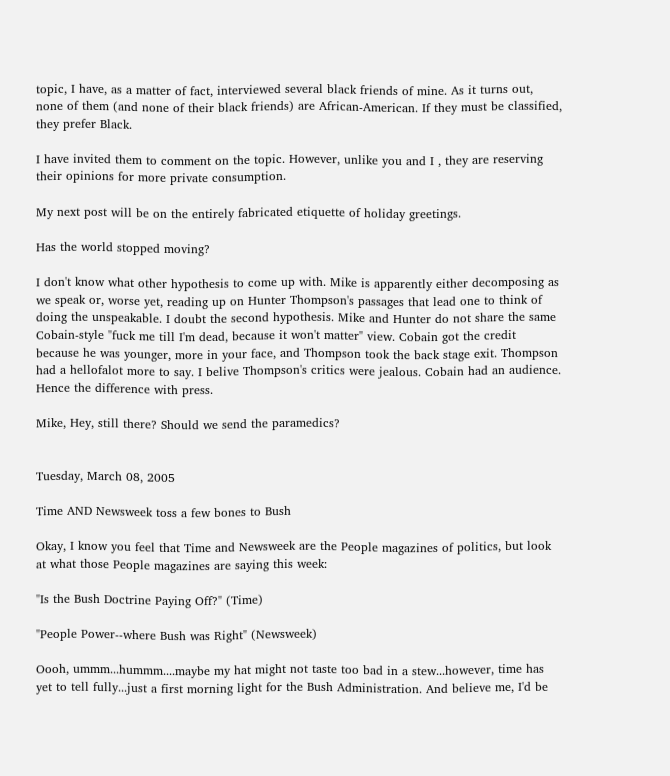topic, I have, as a matter of fact, interviewed several black friends of mine. As it turns out, none of them (and none of their black friends) are African-American. If they must be classified, they prefer Black.

I have invited them to comment on the topic. However, unlike you and I , they are reserving their opinions for more private consumption.

My next post will be on the entirely fabricated etiquette of holiday greetings.

Has the world stopped moving?

I don't know what other hypothesis to come up with. Mike is apparently either decomposing as we speak or, worse yet, reading up on Hunter Thompson's passages that lead one to think of doing the unspeakable. I doubt the second hypothesis. Mike and Hunter do not share the same Cobain-style "fuck me till I'm dead, because it won't matter" view. Cobain got the credit because he was younger, more in your face, and Thompson took the back stage exit. Thompson had a hellofalot more to say. I belive Thompson's critics were jealous. Cobain had an audience. Hence the difference with press.

Mike, Hey, still there? Should we send the paramedics?


Tuesday, March 08, 2005

Time AND Newsweek toss a few bones to Bush

Okay, I know you feel that Time and Newsweek are the People magazines of politics, but look at what those People magazines are saying this week:

"Is the Bush Doctrine Paying Off?" (Time)

"People Power--where Bush was Right" (Newsweek)

Oooh, ummm...hummm....maybe my hat might not taste too bad in a stew...however, time has yet to tell fully...just a first morning light for the Bush Administration. And believe me, I'd be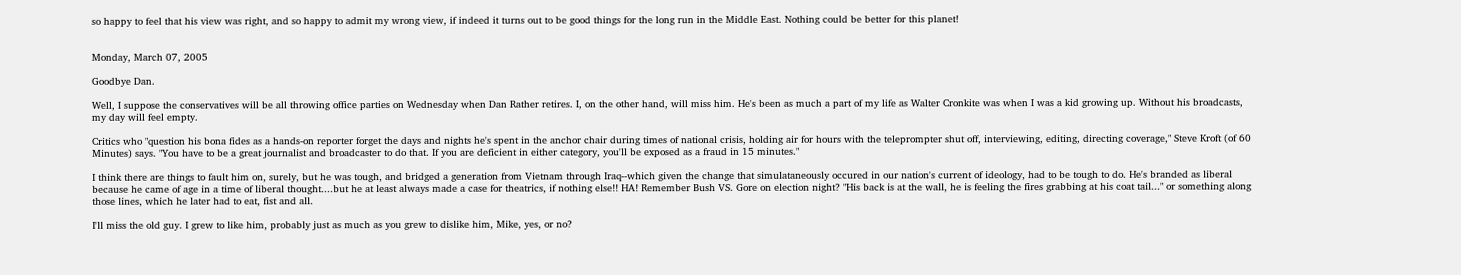so happy to feel that his view was right, and so happy to admit my wrong view, if indeed it turns out to be good things for the long run in the Middle East. Nothing could be better for this planet!


Monday, March 07, 2005

Goodbye Dan.

Well, I suppose the conservatives will be all throwing office parties on Wednesday when Dan Rather retires. I, on the other hand, will miss him. He's been as much a part of my life as Walter Cronkite was when I was a kid growing up. Without his broadcasts, my day will feel empty.

Critics who "question his bona fides as a hands-on reporter forget the days and nights he's spent in the anchor chair during times of national crisis, holding air for hours with the teleprompter shut off, interviewing, editing, directing coverage," Steve Kroft (of 60 Minutes) says. "You have to be a great journalist and broadcaster to do that. If you are deficient in either category, you'll be exposed as a fraud in 15 minutes."

I think there are things to fault him on, surely, but he was tough, and bridged a generation from Vietnam through Iraq--which given the change that simulataneously occured in our nation's current of ideology, had to be tough to do. He's branded as liberal because he came of age in a time of liberal thought....but he at least always made a case for theatrics, if nothing else!! HA! Remember Bush VS. Gore on election night? "His back is at the wall, he is feeling the fires grabbing at his coat tail..." or something along those lines, which he later had to eat, fist and all.

I'll miss the old guy. I grew to like him, probably just as much as you grew to dislike him, Mike, yes, or no?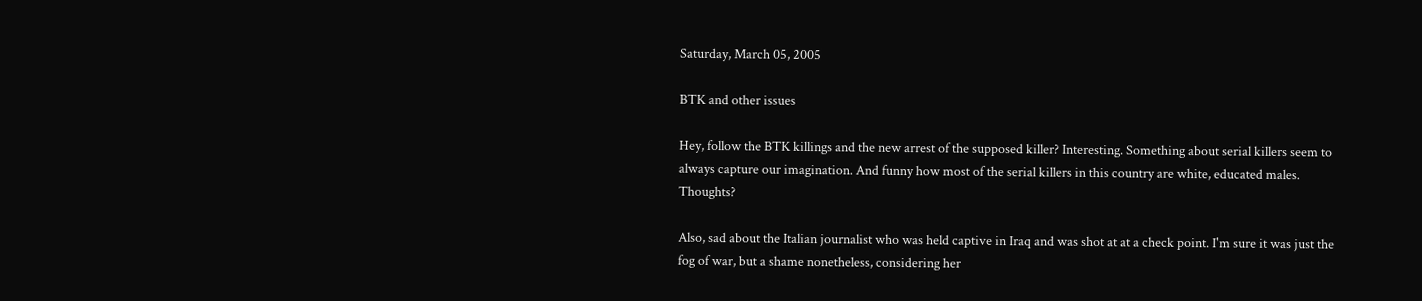Saturday, March 05, 2005

BTK and other issues

Hey, follow the BTK killings and the new arrest of the supposed killer? Interesting. Something about serial killers seem to always capture our imagination. And funny how most of the serial killers in this country are white, educated males. Thoughts?

Also, sad about the Italian journalist who was held captive in Iraq and was shot at at a check point. I'm sure it was just the fog of war, but a shame nonetheless, considering her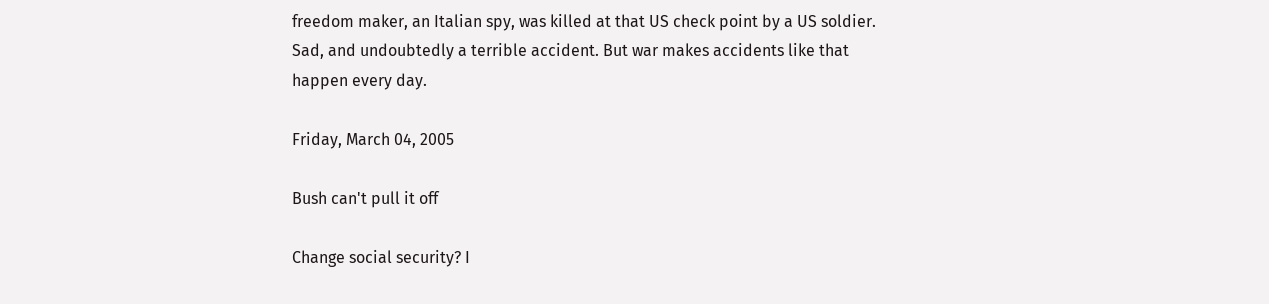freedom maker, an Italian spy, was killed at that US check point by a US soldier. Sad, and undoubtedly a terrible accident. But war makes accidents like that happen every day.

Friday, March 04, 2005

Bush can't pull it off

Change social security? I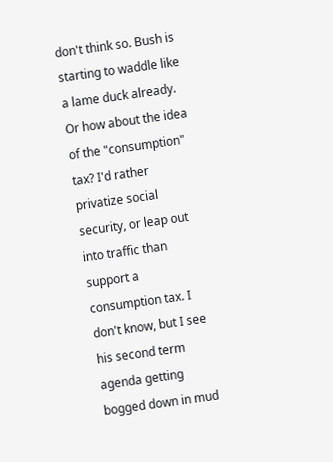don't think so. Bush is starting to waddle like a lame duck already. Or how about the idea of the "consumption" tax? I'd rather privatize social security, or leap out into traffic than support a consumption tax. I don't know, but I see his second term agenda getting bogged down in mud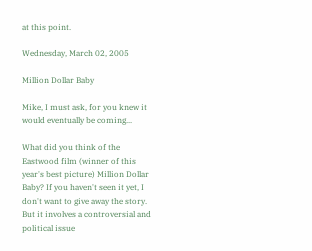at this point.

Wednesday, March 02, 2005

Million Dollar Baby

Mike, I must ask, for you knew it would eventually be coming...

What did you think of the Eastwood film (winner of this year's best picture) Million Dollar Baby? If you haven't seen it yet, I don't want to give away the story. But it involves a controversial and political issue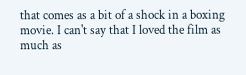that comes as a bit of a shock in a boxing movie. I can't say that I loved the film as much as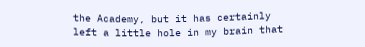the Academy, but it has certainly left a little hole in my brain that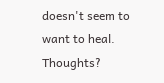doesn't seem to want to heal. Thoughts?